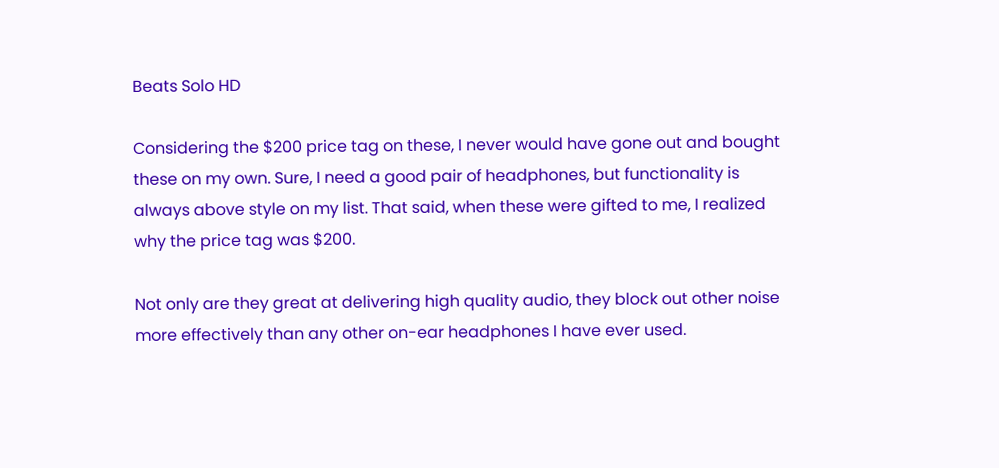Beats Solo HD

Considering the $200 price tag on these, I never would have gone out and bought these on my own. Sure, I need a good pair of headphones, but functionality is always above style on my list. That said, when these were gifted to me, I realized why the price tag was $200.

Not only are they great at delivering high quality audio, they block out other noise more effectively than any other on-ear headphones I have ever used.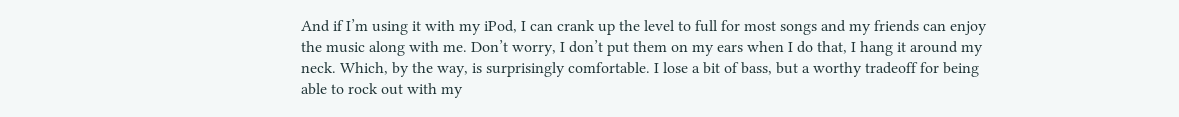And if I’m using it with my iPod, I can crank up the level to full for most songs and my friends can enjoy the music along with me. Don’t worry, I don’t put them on my ears when I do that, I hang it around my neck. Which, by the way, is surprisingly comfortable. I lose a bit of bass, but a worthy tradeoff for being able to rock out with my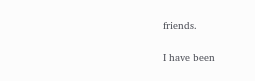friends.

I have been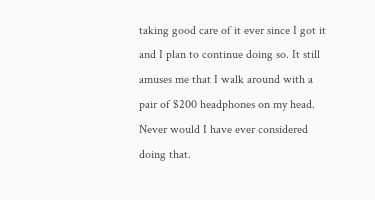taking good care of it ever since I got it and I plan to continue doing so. It still amuses me that I walk around with a pair of $200 headphones on my head. Never would I have ever considered doing that.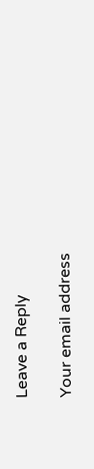Leave a Reply

Your email address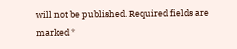will not be published. Required fields are marked *